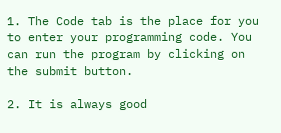1. The Code tab is the place for you to enter your programming code. You can run the program by clicking on the submit button.

2. It is always good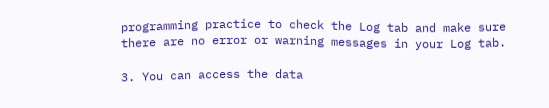programming practice to check the Log tab and make sure there are no error or warning messages in your Log tab.

3. You can access the data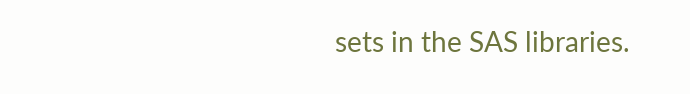sets in the SAS libraries.